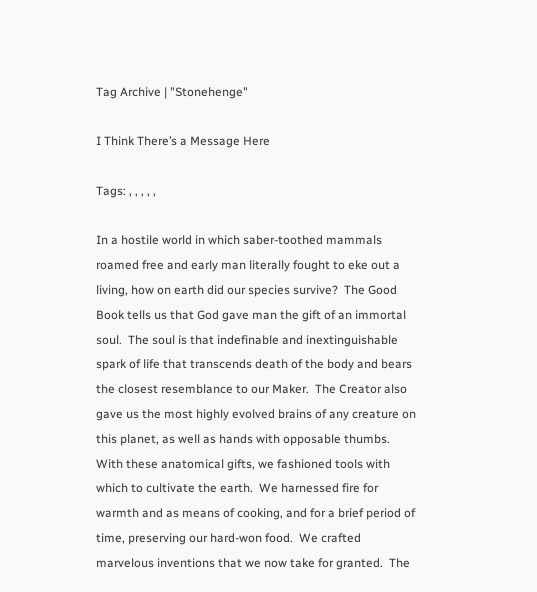Tag Archive | "Stonehenge"

I Think There’s a Message Here

Tags: , , , , ,

In a hostile world in which saber-toothed mammals roamed free and early man literally fought to eke out a living, how on earth did our species survive?  The Good Book tells us that God gave man the gift of an immortal soul.  The soul is that indefinable and inextinguishable spark of life that transcends death of the body and bears the closest resemblance to our Maker.  The Creator also gave us the most highly evolved brains of any creature on this planet, as well as hands with opposable thumbs.  With these anatomical gifts, we fashioned tools with which to cultivate the earth.  We harnessed fire for warmth and as means of cooking, and for a brief period of time, preserving our hard-won food.  We crafted marvelous inventions that we now take for granted.  The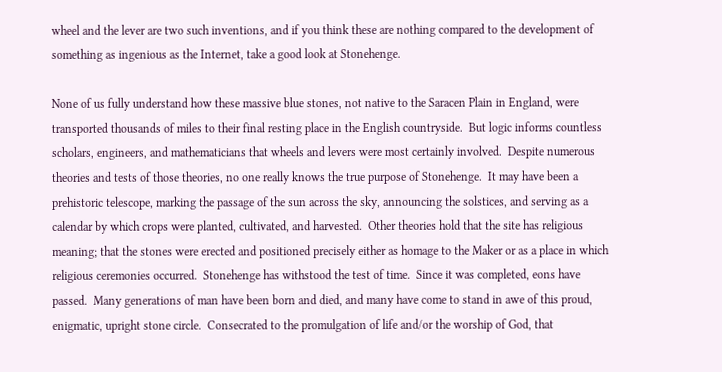wheel and the lever are two such inventions, and if you think these are nothing compared to the development of something as ingenious as the Internet, take a good look at Stonehenge.

None of us fully understand how these massive blue stones, not native to the Saracen Plain in England, were transported thousands of miles to their final resting place in the English countryside.  But logic informs countless scholars, engineers, and mathematicians that wheels and levers were most certainly involved.  Despite numerous theories and tests of those theories, no one really knows the true purpose of Stonehenge.  It may have been a prehistoric telescope, marking the passage of the sun across the sky, announcing the solstices, and serving as a calendar by which crops were planted, cultivated, and harvested.  Other theories hold that the site has religious meaning; that the stones were erected and positioned precisely either as homage to the Maker or as a place in which religious ceremonies occurred.  Stonehenge has withstood the test of time.  Since it was completed, eons have passed.  Many generations of man have been born and died, and many have come to stand in awe of this proud, enigmatic, upright stone circle.  Consecrated to the promulgation of life and/or the worship of God, that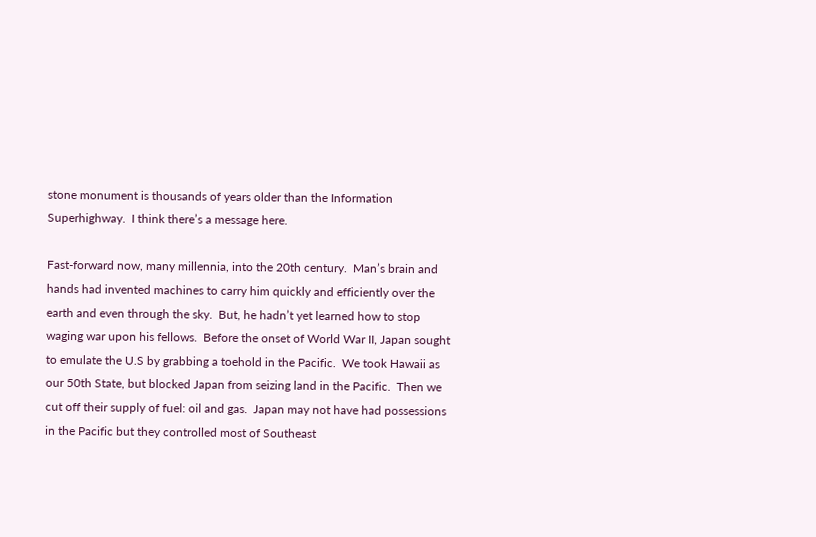stone monument is thousands of years older than the Information Superhighway.  I think there’s a message here.

Fast-forward now, many millennia, into the 20th century.  Man’s brain and hands had invented machines to carry him quickly and efficiently over the earth and even through the sky.  But, he hadn’t yet learned how to stop waging war upon his fellows.  Before the onset of World War II, Japan sought to emulate the U.S by grabbing a toehold in the Pacific.  We took Hawaii as our 50th State, but blocked Japan from seizing land in the Pacific.  Then we cut off their supply of fuel: oil and gas.  Japan may not have had possessions in the Pacific but they controlled most of Southeast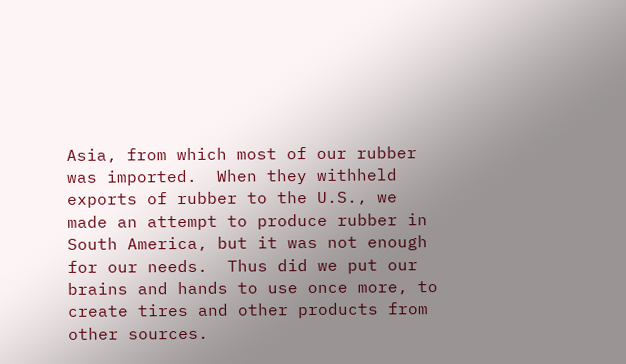Asia, from which most of our rubber was imported.  When they withheld exports of rubber to the U.S., we made an attempt to produce rubber in South America, but it was not enough for our needs.  Thus did we put our brains and hands to use once more, to create tires and other products from other sources.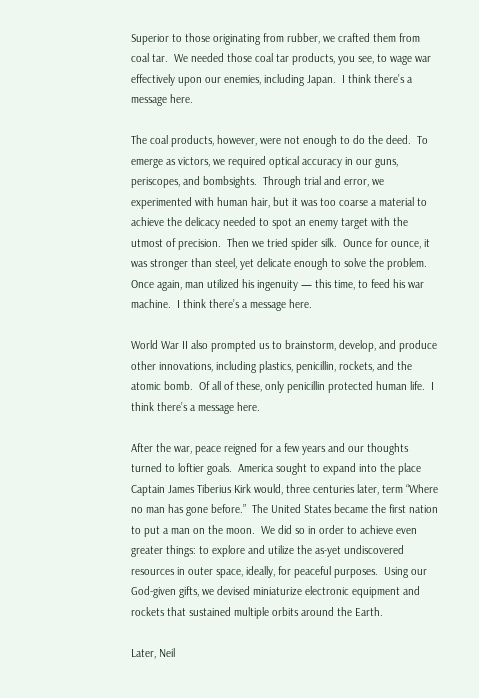Superior to those originating from rubber, we crafted them from coal tar.  We needed those coal tar products, you see, to wage war effectively upon our enemies, including Japan.  I think there’s a message here.

The coal products, however, were not enough to do the deed.  To emerge as victors, we required optical accuracy in our guns, periscopes, and bombsights.  Through trial and error, we experimented with human hair, but it was too coarse a material to achieve the delicacy needed to spot an enemy target with the utmost of precision.  Then we tried spider silk.  Ounce for ounce, it was stronger than steel, yet delicate enough to solve the problem.  Once again, man utilized his ingenuity — this time, to feed his war machine.  I think there’s a message here.

World War II also prompted us to brainstorm, develop, and produce other innovations, including plastics, penicillin, rockets, and the atomic bomb.  Of all of these, only penicillin protected human life.  I think there’s a message here.

After the war, peace reigned for a few years and our thoughts turned to loftier goals.  America sought to expand into the place Captain James Tiberius Kirk would, three centuries later, term “Where no man has gone before.”  The United States became the first nation to put a man on the moon.  We did so in order to achieve even greater things: to explore and utilize the as-yet undiscovered resources in outer space, ideally, for peaceful purposes.  Using our God-given gifts, we devised miniaturize electronic equipment and rockets that sustained multiple orbits around the Earth.

Later, Neil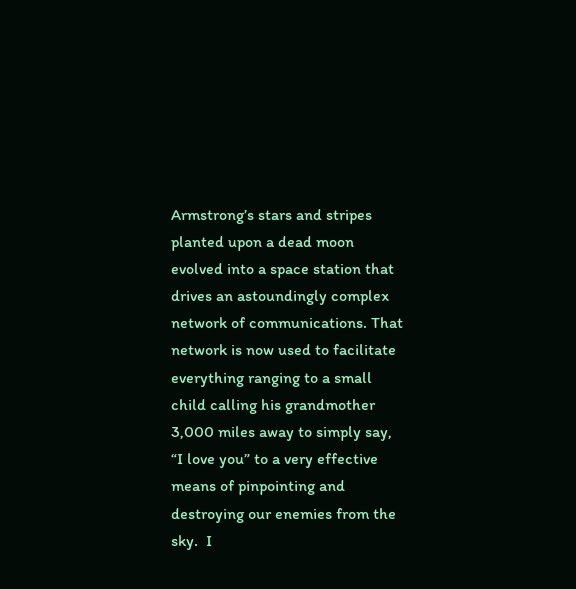Armstrong’s stars and stripes planted upon a dead moon evolved into a space station that drives an astoundingly complex network of communications. That network is now used to facilitate everything ranging to a small child calling his grandmother 3,000 miles away to simply say, “I love you” to a very effective means of pinpointing and destroying our enemies from the sky.  I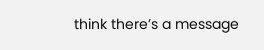think there’s a message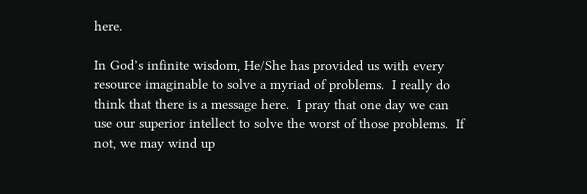here.

In God’s infinite wisdom, He/She has provided us with every resource imaginable to solve a myriad of problems.  I really do think that there is a message here.  I pray that one day we can use our superior intellect to solve the worst of those problems.  If not, we may wind up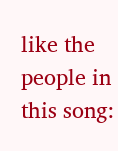like the people in this song: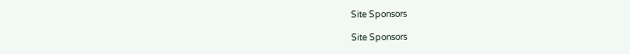Site Sponsors

Site Sponsors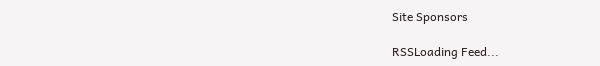Site Sponsors

RSSLoading Feed...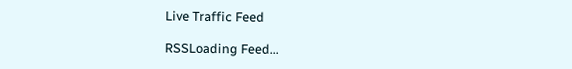Live Traffic Feed

RSSLoading Feed...